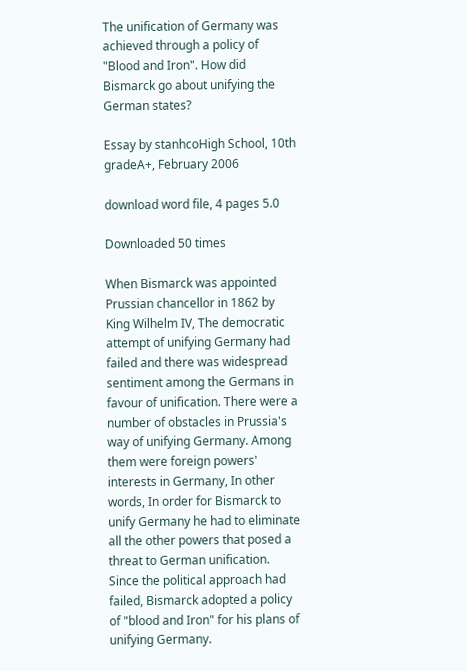The unification of Germany was achieved through a policy of "Blood and Iron". How did Bismarck go about unifying the German states?

Essay by stanhcoHigh School, 10th gradeA+, February 2006

download word file, 4 pages 5.0

Downloaded 50 times

When Bismarck was appointed Prussian chancellor in 1862 by King Wilhelm IV, The democratic attempt of unifying Germany had failed and there was widespread sentiment among the Germans in favour of unification. There were a number of obstacles in Prussia's way of unifying Germany. Among them were foreign powers' interests in Germany, In other words, In order for Bismarck to unify Germany he had to eliminate all the other powers that posed a threat to German unification. Since the political approach had failed, Bismarck adopted a policy of "blood and Iron" for his plans of unifying Germany.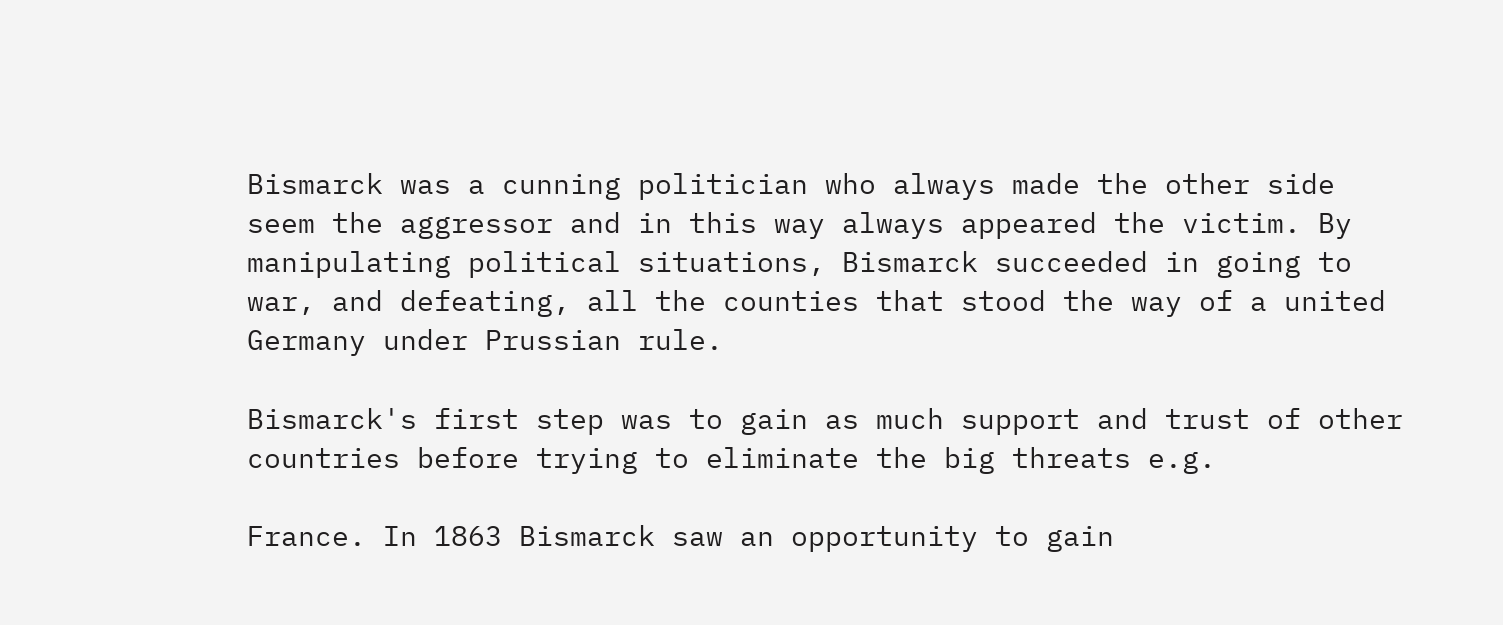Bismarck was a cunning politician who always made the other side seem the aggressor and in this way always appeared the victim. By manipulating political situations, Bismarck succeeded in going to war, and defeating, all the counties that stood the way of a united Germany under Prussian rule.

Bismarck's first step was to gain as much support and trust of other countries before trying to eliminate the big threats e.g.

France. In 1863 Bismarck saw an opportunity to gain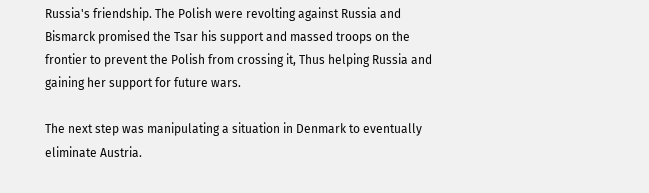Russia's friendship. The Polish were revolting against Russia and Bismarck promised the Tsar his support and massed troops on the frontier to prevent the Polish from crossing it, Thus helping Russia and gaining her support for future wars.

The next step was manipulating a situation in Denmark to eventually eliminate Austria.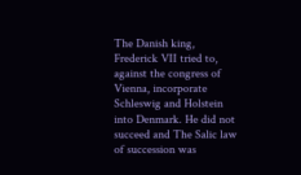The Danish king, Frederick VII tried to, against the congress of Vienna, incorporate Schleswig and Holstein into Denmark. He did not succeed and The Salic law of succession was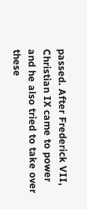passed. After Frederick VII, Christian IX came to power and he also tried to take over these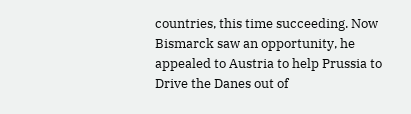countries, this time succeeding. Now Bismarck saw an opportunity, he appealed to Austria to help Prussia to Drive the Danes out of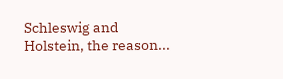Schleswig and Holstein, the reason...